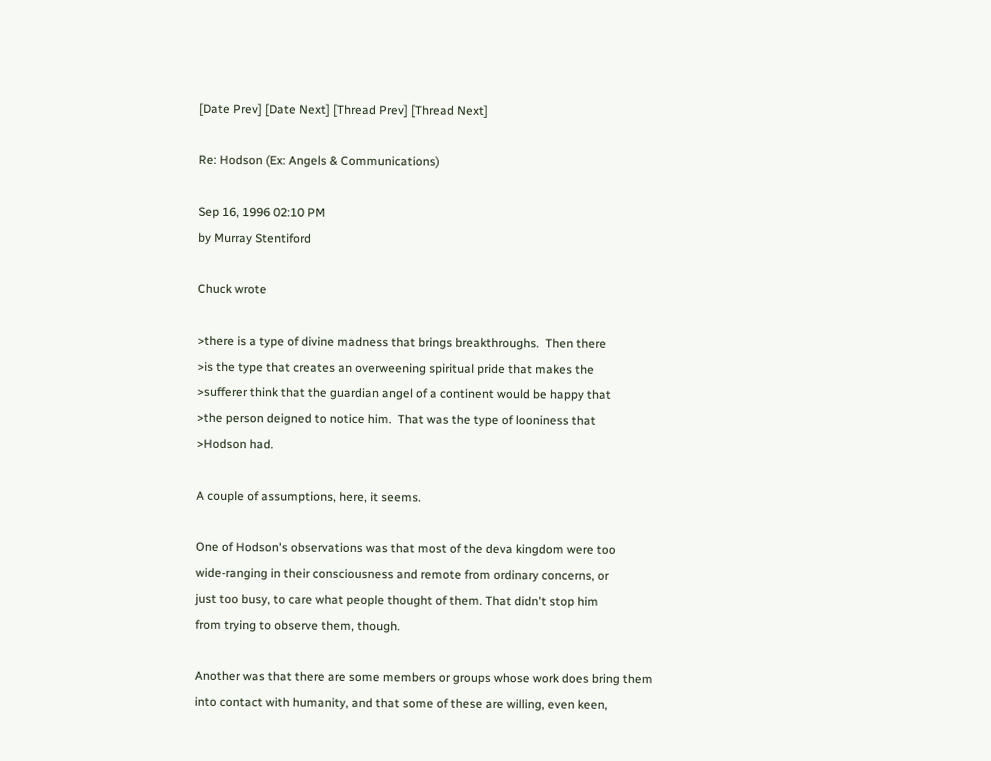[Date Prev] [Date Next] [Thread Prev] [Thread Next]

Re: Hodson (Ex: Angels & Communications)

Sep 16, 1996 02:10 PM
by Murray Stentiford

Chuck wrote

>there is a type of divine madness that brings breakthroughs.  Then there
>is the type that creates an overweening spiritual pride that makes the
>sufferer think that the guardian angel of a continent would be happy that
>the person deigned to notice him.  That was the type of looniness that
>Hodson had.

A couple of assumptions, here, it seems.

One of Hodson's observations was that most of the deva kingdom were too
wide-ranging in their consciousness and remote from ordinary concerns, or
just too busy, to care what people thought of them. That didn't stop him
from trying to observe them, though.

Another was that there are some members or groups whose work does bring them
into contact with humanity, and that some of these are willing, even keen,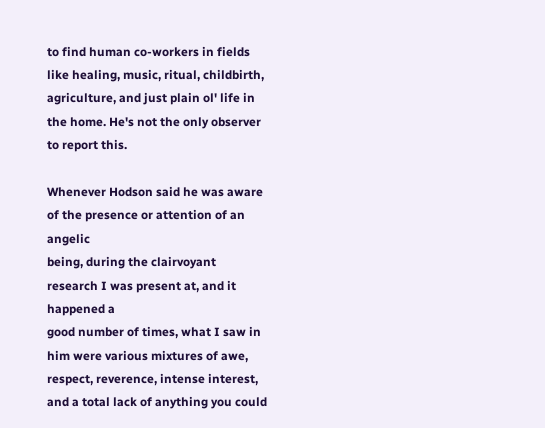to find human co-workers in fields like healing, music, ritual, childbirth,
agriculture, and just plain ol' life in the home. He's not the only observer
to report this.

Whenever Hodson said he was aware of the presence or attention of an angelic
being, during the clairvoyant research I was present at, and it happened a
good number of times, what I saw in him were various mixtures of awe,
respect, reverence, intense interest, and a total lack of anything you could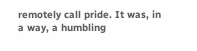remotely call pride. It was, in a way, a humbling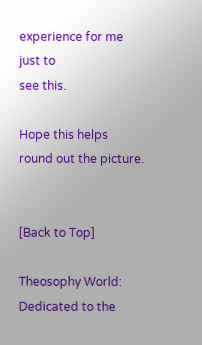experience for me just to
see this.

Hope this helps round out the picture.


[Back to Top]

Theosophy World: Dedicated to the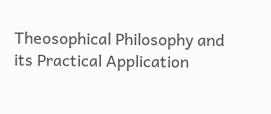Theosophical Philosophy and its Practical Application